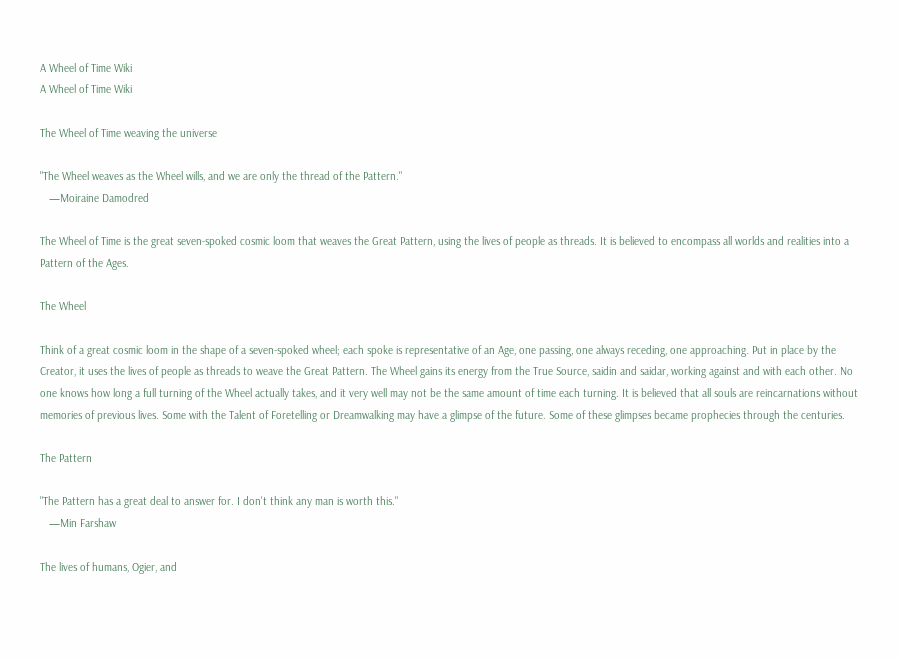A Wheel of Time Wiki
A Wheel of Time Wiki

The Wheel of Time weaving the universe

"The Wheel weaves as the Wheel wills, and we are only the thread of the Pattern."
   —Moiraine Damodred

The Wheel of Time is the great seven-spoked cosmic loom that weaves the Great Pattern, using the lives of people as threads. It is believed to encompass all worlds and realities into a Pattern of the Ages.

The Wheel

Think of a great cosmic loom in the shape of a seven-spoked wheel; each spoke is representative of an Age, one passing, one always receding, one approaching. Put in place by the Creator, it uses the lives of people as threads to weave the Great Pattern. The Wheel gains its energy from the True Source, saidin and saidar, working against and with each other. No one knows how long a full turning of the Wheel actually takes, and it very well may not be the same amount of time each turning. It is believed that all souls are reincarnations without memories of previous lives. Some with the Talent of Foretelling or Dreamwalking may have a glimpse of the future. Some of these glimpses became prophecies through the centuries.

The Pattern

"The Pattern has a great deal to answer for. I don't think any man is worth this."
   —Min Farshaw

The lives of humans, Ogier, and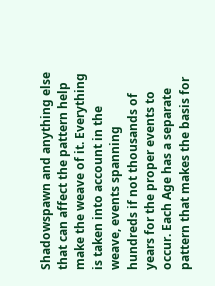Shadowspawn and anything else that can affect the pattern help make the weave of it. Everything is taken into account in the weave, events spanning hundreds if not thousands of years for the proper events to occur. Each Age has a separate pattern that makes the basis for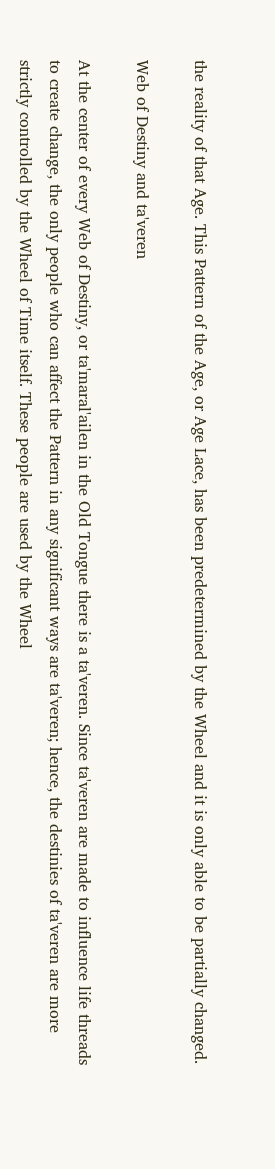the reality of that Age. This Pattern of the Age, or Age Lace, has been predetermined by the Wheel and it is only able to be partially changed.

Web of Destiny and ta'veren

At the center of every Web of Destiny, or ta'maral'ailen in the Old Tongue there is a ta'veren. Since ta'veren are made to influence life threads to create change, the only people who can affect the Pattern in any significant ways are ta'veren; hence, the destinies of ta'veren are more strictly controlled by the Wheel of Time itself. These people are used by the Wheel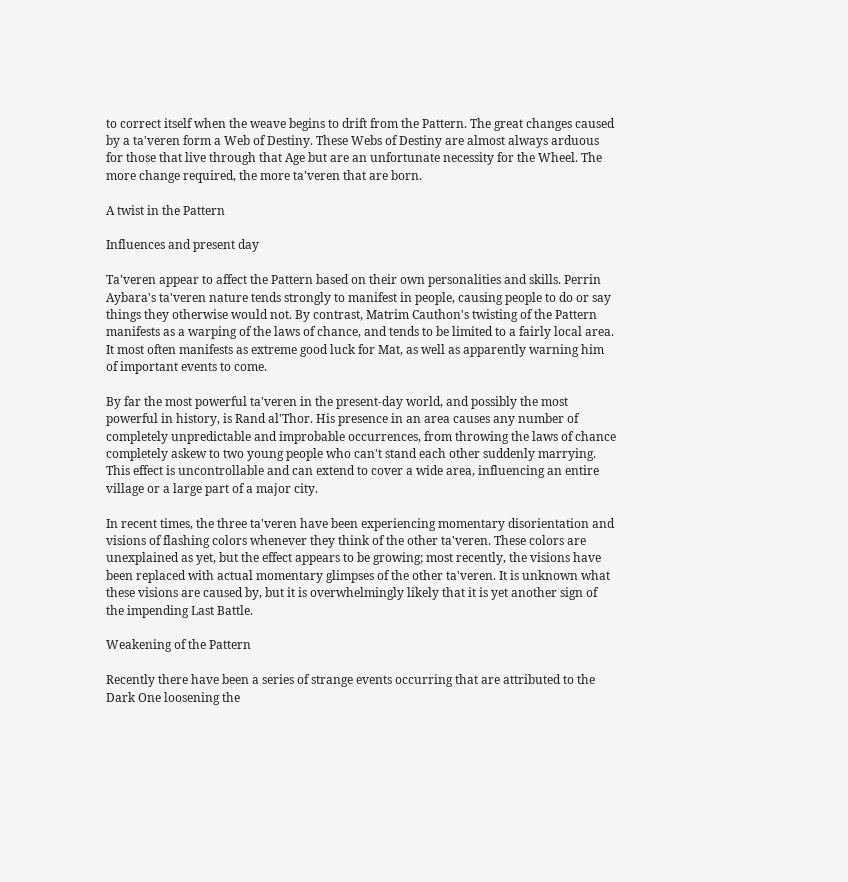to correct itself when the weave begins to drift from the Pattern. The great changes caused by a ta'veren form a Web of Destiny. These Webs of Destiny are almost always arduous for those that live through that Age but are an unfortunate necessity for the Wheel. The more change required, the more ta'veren that are born.

A twist in the Pattern

Influences and present day

Ta'veren appear to affect the Pattern based on their own personalities and skills. Perrin Aybara's ta'veren nature tends strongly to manifest in people, causing people to do or say things they otherwise would not. By contrast, Matrim Cauthon's twisting of the Pattern manifests as a warping of the laws of chance, and tends to be limited to a fairly local area. It most often manifests as extreme good luck for Mat, as well as apparently warning him of important events to come.

By far the most powerful ta'veren in the present-day world, and possibly the most powerful in history, is Rand al'Thor. His presence in an area causes any number of completely unpredictable and improbable occurrences, from throwing the laws of chance completely askew to two young people who can't stand each other suddenly marrying. This effect is uncontrollable and can extend to cover a wide area, influencing an entire village or a large part of a major city.

In recent times, the three ta'veren have been experiencing momentary disorientation and visions of flashing colors whenever they think of the other ta'veren. These colors are unexplained as yet, but the effect appears to be growing; most recently, the visions have been replaced with actual momentary glimpses of the other ta'veren. It is unknown what these visions are caused by, but it is overwhelmingly likely that it is yet another sign of the impending Last Battle.

Weakening of the Pattern

Recently there have been a series of strange events occurring that are attributed to the Dark One loosening the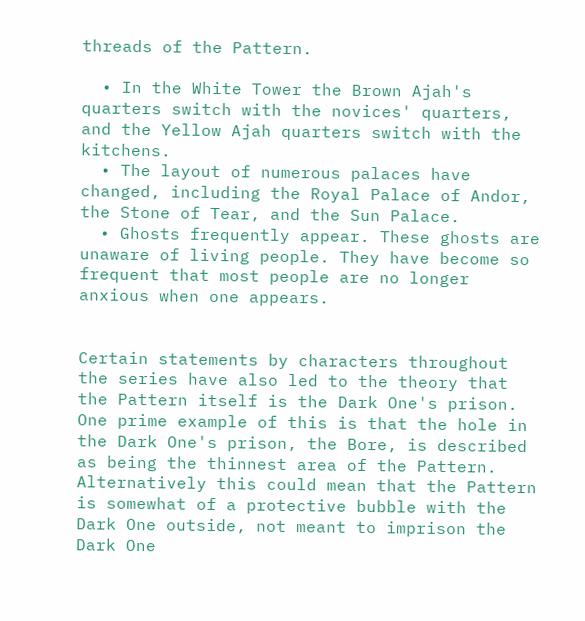threads of the Pattern.

  • In the White Tower the Brown Ajah's quarters switch with the novices' quarters, and the Yellow Ajah quarters switch with the kitchens.
  • The layout of numerous palaces have changed, including the Royal Palace of Andor, the Stone of Tear, and the Sun Palace.
  • Ghosts frequently appear. These ghosts are unaware of living people. They have become so frequent that most people are no longer anxious when one appears.


Certain statements by characters throughout the series have also led to the theory that the Pattern itself is the Dark One's prison. One prime example of this is that the hole in the Dark One's prison, the Bore, is described as being the thinnest area of the Pattern. Alternatively this could mean that the Pattern is somewhat of a protective bubble with the Dark One outside, not meant to imprison the Dark One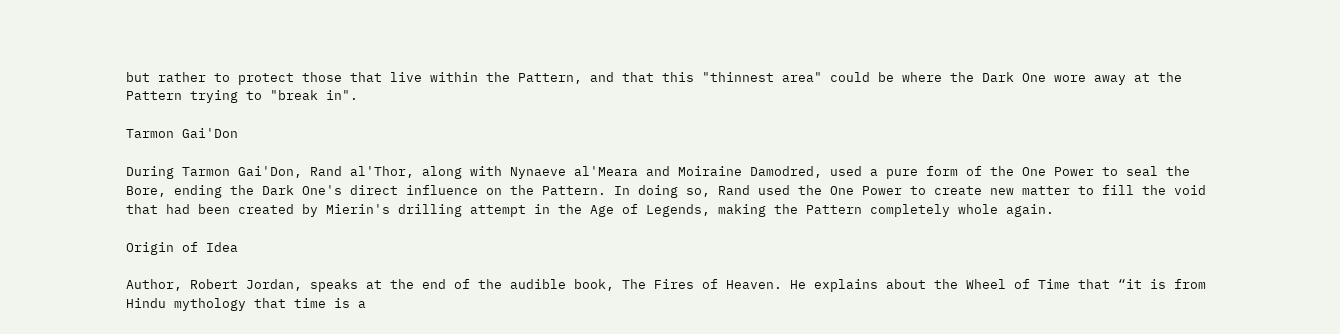but rather to protect those that live within the Pattern, and that this "thinnest area" could be where the Dark One wore away at the Pattern trying to "break in".

Tarmon Gai'Don

During Tarmon Gai'Don, Rand al'Thor, along with Nynaeve al'Meara and Moiraine Damodred, used a pure form of the One Power to seal the Bore, ending the Dark One's direct influence on the Pattern. In doing so, Rand used the One Power to create new matter to fill the void that had been created by Mierin's drilling attempt in the Age of Legends, making the Pattern completely whole again.

Origin of Idea

Author, Robert Jordan, speaks at the end of the audible book, The Fires of Heaven. He explains about the Wheel of Time that “it is from Hindu mythology that time is a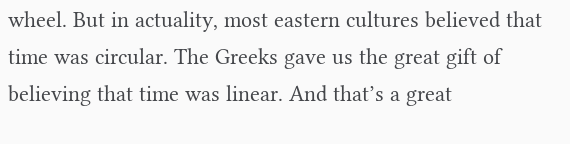wheel. But in actuality, most eastern cultures believed that time was circular. The Greeks gave us the great gift of believing that time was linear. And that’s a great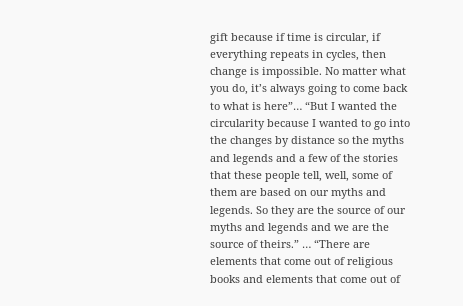gift because if time is circular, if everything repeats in cycles, then change is impossible. No matter what you do, it’s always going to come back to what is here”… “But I wanted the circularity because I wanted to go into the changes by distance so the myths and legends and a few of the stories that these people tell, well, some of them are based on our myths and legends. So they are the source of our myths and legends and we are the source of theirs.” … “There are elements that come out of religious books and elements that come out of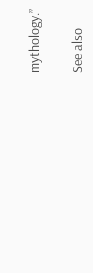mythology.”

See also